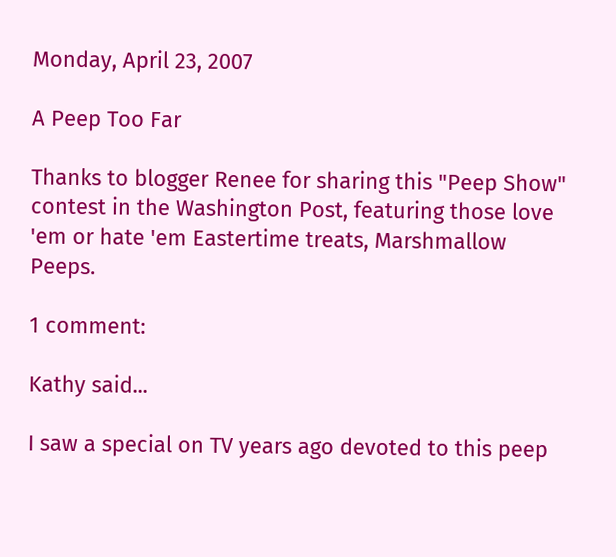Monday, April 23, 2007

A Peep Too Far

Thanks to blogger Renee for sharing this "Peep Show" contest in the Washington Post, featuring those love 'em or hate 'em Eastertime treats, Marshmallow Peeps.

1 comment:

Kathy said...

I saw a special on TV years ago devoted to this peep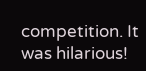competition. It was hilarious!